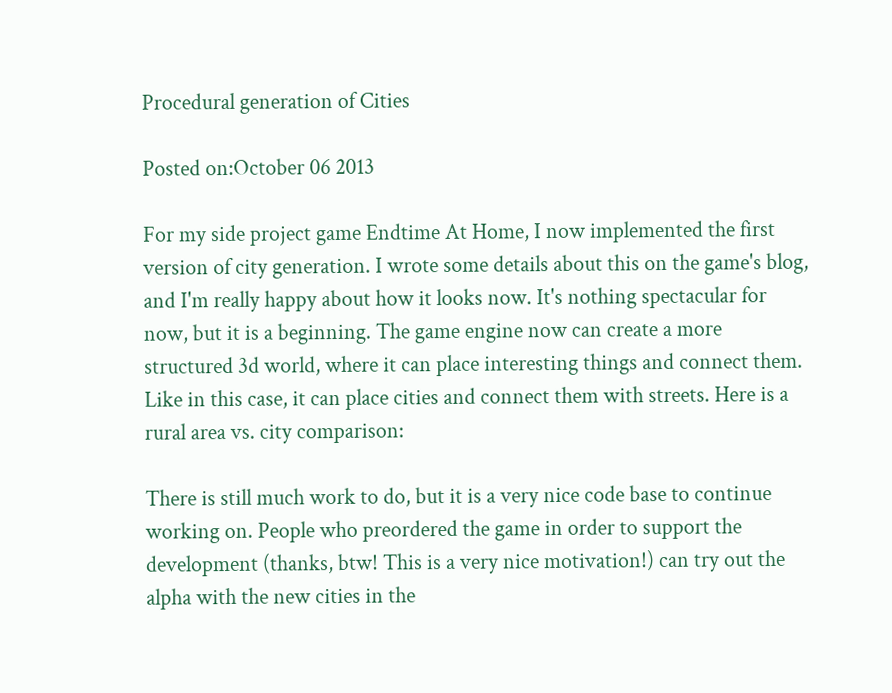Procedural generation of Cities

Posted on:October 06 2013

For my side project game Endtime At Home, I now implemented the first version of city generation. I wrote some details about this on the game's blog, and I'm really happy about how it looks now. It's nothing spectacular for now, but it is a beginning. The game engine now can create a more structured 3d world, where it can place interesting things and connect them. Like in this case, it can place cities and connect them with streets. Here is a rural area vs. city comparison:

There is still much work to do, but it is a very nice code base to continue working on. People who preordered the game in order to support the development (thanks, btw! This is a very nice motivation!) can try out the alpha with the new cities in the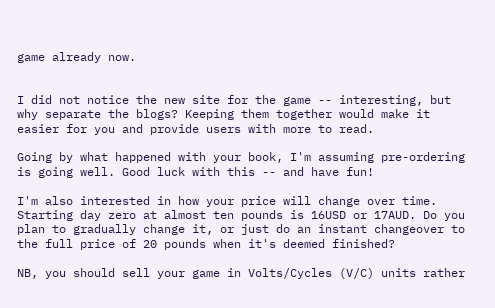game already now.


I did not notice the new site for the game -- interesting, but why separate the blogs? Keeping them together would make it easier for you and provide users with more to read.

Going by what happened with your book, I'm assuming pre-ordering is going well. Good luck with this -- and have fun!

I'm also interested in how your price will change over time. Starting day zero at almost ten pounds is 16USD or 17AUD. Do you plan to gradually change it, or just do an instant changeover to the full price of 20 pounds when it's deemed finished?

NB, you should sell your game in Volts/Cycles (V/C) units rather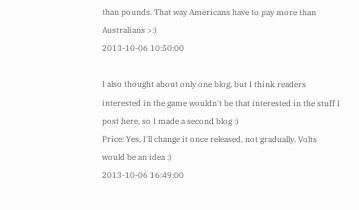than pounds. That way Americans have to pay more than Australians >:)
2013-10-06 10:50:00

I also thought about only one blog, but I think readers interested in the game wouldn't be that interested in the stuff I post here, so I made a second blog :)
Price: Yes, I'll change it once released, not gradually. Volts would be an idea :)
2013-10-06 16:49:00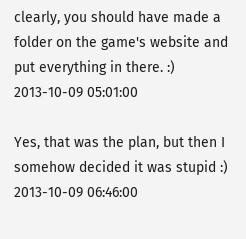clearly, you should have made a folder on the game's website and put everything in there. :)
2013-10-09 05:01:00

Yes, that was the plan, but then I somehow decided it was stupid :)
2013-10-09 06:46:00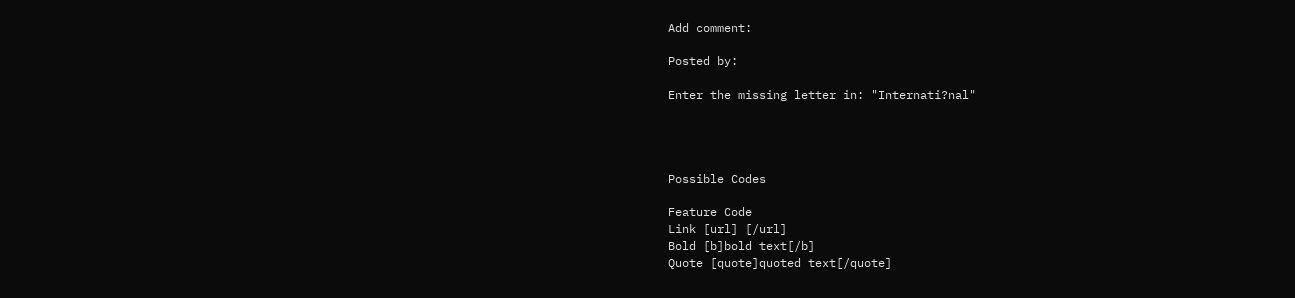Add comment:

Posted by:

Enter the missing letter in: "Internati?nal"




Possible Codes

Feature Code
Link [url] [/url]
Bold [b]bold text[/b]
Quote [quote]quoted text[/quote]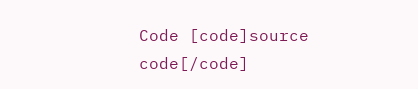Code [code]source code[/code]